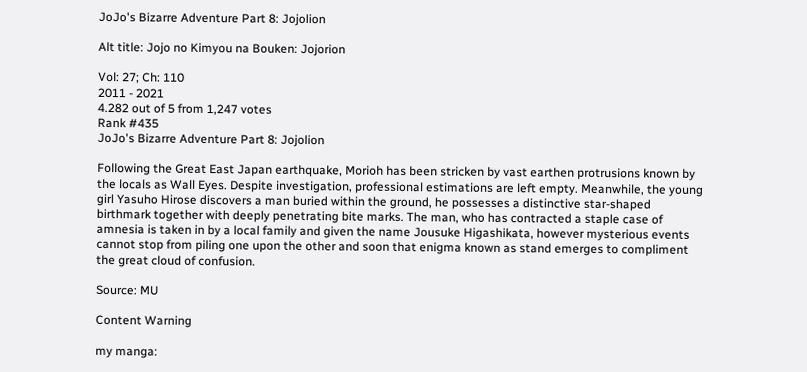JoJo's Bizarre Adventure Part 8: Jojolion

Alt title: Jojo no Kimyou na Bouken: Jojorion

Vol: 27; Ch: 110
2011 - 2021
4.282 out of 5 from 1,247 votes
Rank #435
JoJo's Bizarre Adventure Part 8: Jojolion

Following the Great East Japan earthquake, Morioh has been stricken by vast earthen protrusions known by the locals as Wall Eyes. Despite investigation, professional estimations are left empty. Meanwhile, the young girl Yasuho Hirose discovers a man buried within the ground, he possesses a distinctive star-shaped birthmark together with deeply penetrating bite marks. The man, who has contracted a staple case of amnesia is taken in by a local family and given the name Jousuke Higashikata, however mysterious events cannot stop from piling one upon the other and soon that enigma known as stand emerges to compliment the great cloud of confusion.

Source: MU

Content Warning

my manga: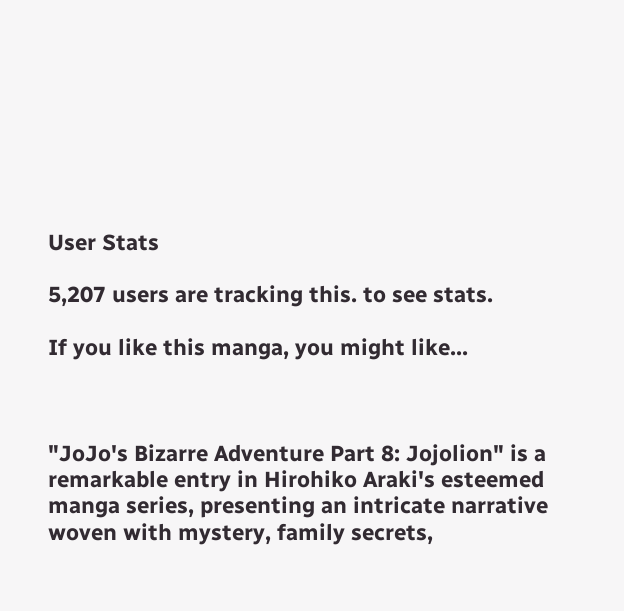User Stats

5,207 users are tracking this. to see stats.

If you like this manga, you might like...



"JoJo's Bizarre Adventure Part 8: Jojolion" is a remarkable entry in Hirohiko Araki's esteemed manga series, presenting an intricate narrative woven with mystery, family secrets,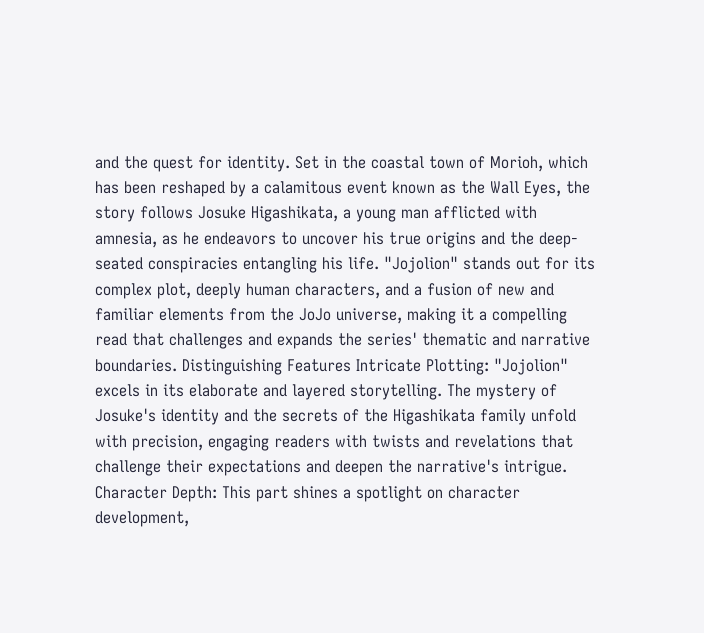and the quest for identity. Set in the coastal town of Morioh, which has been reshaped by a calamitous event known as the Wall Eyes, the story follows Josuke Higashikata, a young man afflicted with amnesia, as he endeavors to uncover his true origins and the deep-seated conspiracies entangling his life. "Jojolion" stands out for its complex plot, deeply human characters, and a fusion of new and familiar elements from the JoJo universe, making it a compelling read that challenges and expands the series' thematic and narrative boundaries. Distinguishing Features Intricate Plotting: "Jojolion" excels in its elaborate and layered storytelling. The mystery of Josuke's identity and the secrets of the Higashikata family unfold with precision, engaging readers with twists and revelations that challenge their expectations and deepen the narrative's intrigue. Character Depth: This part shines a spotlight on character development,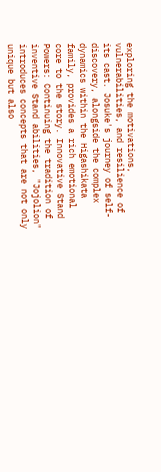exploring the motivations, vulnerabilities, and resilience of its cast. Josuke's journey of self-discovery, alongside the complex dynamics within the Higashikata family, provides a rich emotional core to the story. Innovative Stand Powers: Continuing the tradition of inventive Stand abilities, "Jojolion" introduces concepts that are not only unique but also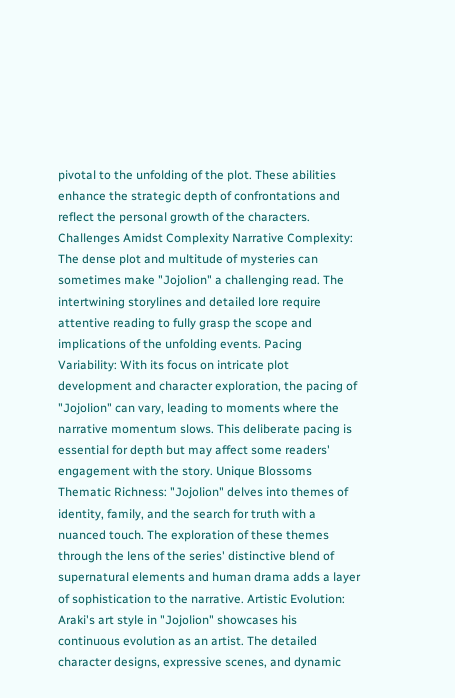pivotal to the unfolding of the plot. These abilities enhance the strategic depth of confrontations and reflect the personal growth of the characters. Challenges Amidst Complexity Narrative Complexity: The dense plot and multitude of mysteries can sometimes make "Jojolion" a challenging read. The intertwining storylines and detailed lore require attentive reading to fully grasp the scope and implications of the unfolding events. Pacing Variability: With its focus on intricate plot development and character exploration, the pacing of "Jojolion" can vary, leading to moments where the narrative momentum slows. This deliberate pacing is essential for depth but may affect some readers' engagement with the story. Unique Blossoms Thematic Richness: "Jojolion" delves into themes of identity, family, and the search for truth with a nuanced touch. The exploration of these themes through the lens of the series' distinctive blend of supernatural elements and human drama adds a layer of sophistication to the narrative. Artistic Evolution: Araki's art style in "Jojolion" showcases his continuous evolution as an artist. The detailed character designs, expressive scenes, and dynamic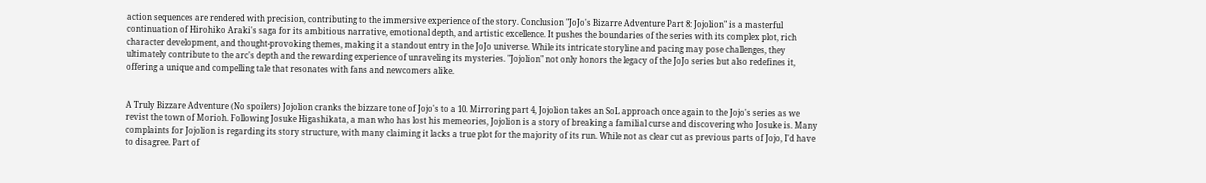action sequences are rendered with precision, contributing to the immersive experience of the story. Conclusion "JoJo's Bizarre Adventure Part 8: Jojolion" is a masterful continuation of Hirohiko Araki's saga for its ambitious narrative, emotional depth, and artistic excellence. It pushes the boundaries of the series with its complex plot, rich character development, and thought-provoking themes, making it a standout entry in the JoJo universe. While its intricate storyline and pacing may pose challenges, they ultimately contribute to the arc's depth and the rewarding experience of unraveling its mysteries. "Jojolion" not only honors the legacy of the JoJo series but also redefines it, offering a unique and compelling tale that resonates with fans and newcomers alike.


A Truly Bizzare Adventure (No spoilers) Jojolion cranks the bizzare tone of Jojo's to a 10. Mirroring part 4, Jojolion takes an SoL approach once again to the Jojo's series as we revist the town of Morioh. Following Josuke Higashikata, a man who has lost his memeories, Jojolion is a story of breaking a familial curse and discovering who Josuke is. Many complaints for Jojolion is regarding its story structure, with many claiming it lacks a true plot for the majority of its run. While not as clear cut as previous parts of Jojo, I'd have to disagree. Part of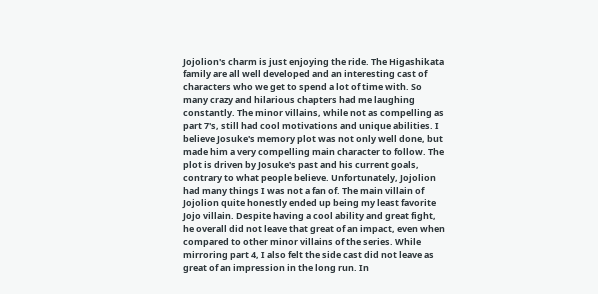Jojolion's charm is just enjoying the ride. The Higashikata family are all well developed and an interesting cast of characters who we get to spend a lot of time with. So many crazy and hilarious chapters had me laughing constantly. The minor villains, while not as compelling as part 7's, still had cool motivations and unique abilities. I believe Josuke's memory plot was not only well done, but made him a very compelling main character to follow. The plot is driven by Josuke's past and his current goals, contrary to what people believe. Unfortunately, Jojolion had many things I was not a fan of. The main villain of Jojolion quite honestly ended up being my least favorite Jojo villain. Despite having a cool ability and great fight, he overall did not leave that great of an impact, even when compared to other minor villains of the series. While mirroring part 4, I also felt the side cast did not leave as great of an impression in the long run. In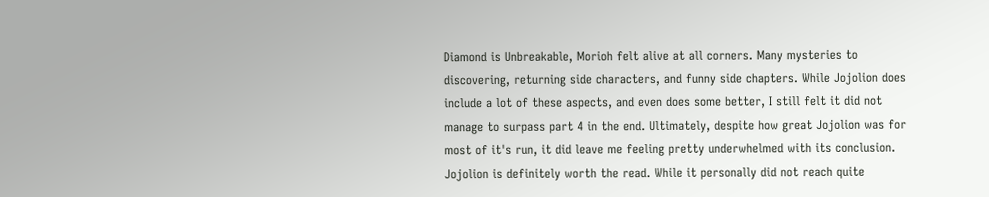Diamond is Unbreakable, Morioh felt alive at all corners. Many mysteries to discovering, returning side characters, and funny side chapters. While Jojolion does include a lot of these aspects, and even does some better, I still felt it did not manage to surpass part 4 in the end. Ultimately, despite how great Jojolion was for most of it's run, it did leave me feeling pretty underwhelmed with its conclusion. Jojolion is definitely worth the read. While it personally did not reach quite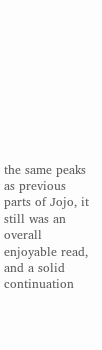the same peaks as previous parts of Jojo, it still was an overall enjoyable read, and a solid continuation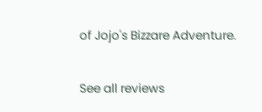of Jojo's Bizzare Adventure.

See all reviews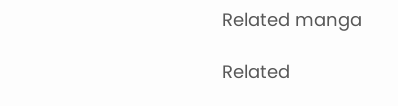Related manga

Related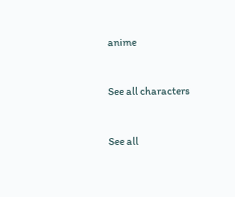anime


See all characters


See all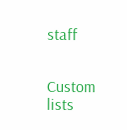staff


Custom lists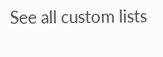See all custom lists